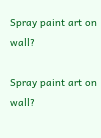Spray paint art on wall?

Spray paint art on wall?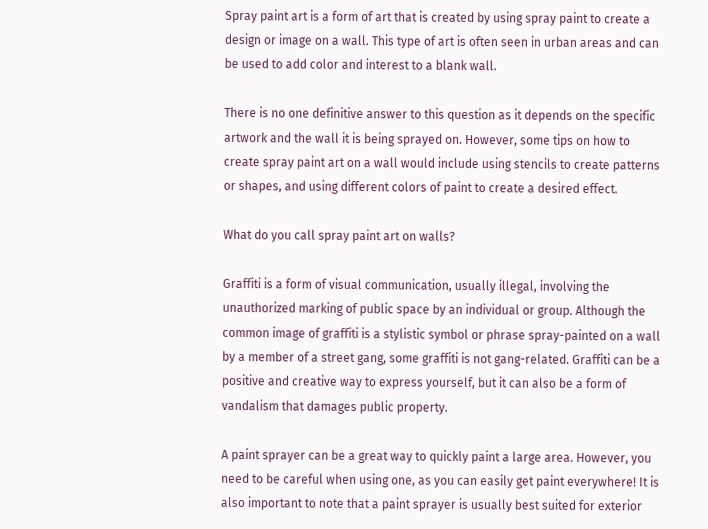Spray paint art is a form of art that is created by using spray paint to create a design or image on a wall. This type of art is often seen in urban areas and can be used to add color and interest to a blank wall.

There is no one definitive answer to this question as it depends on the specific artwork and the wall it is being sprayed on. However, some tips on how to create spray paint art on a wall would include using stencils to create patterns or shapes, and using different colors of paint to create a desired effect.

What do you call spray paint art on walls?

Graffiti is a form of visual communication, usually illegal, involving the unauthorized marking of public space by an individual or group. Although the common image of graffiti is a stylistic symbol or phrase spray-painted on a wall by a member of a street gang, some graffiti is not gang-related. Graffiti can be a positive and creative way to express yourself, but it can also be a form of vandalism that damages public property.

A paint sprayer can be a great way to quickly paint a large area. However, you need to be careful when using one, as you can easily get paint everywhere! It is also important to note that a paint sprayer is usually best suited for exterior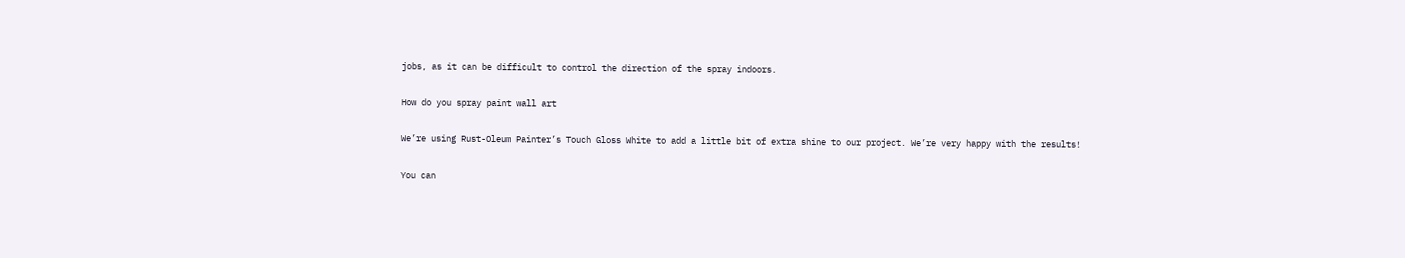jobs, as it can be difficult to control the direction of the spray indoors.

How do you spray paint wall art

We’re using Rust-Oleum Painter’s Touch Gloss White to add a little bit of extra shine to our project. We’re very happy with the results!

You can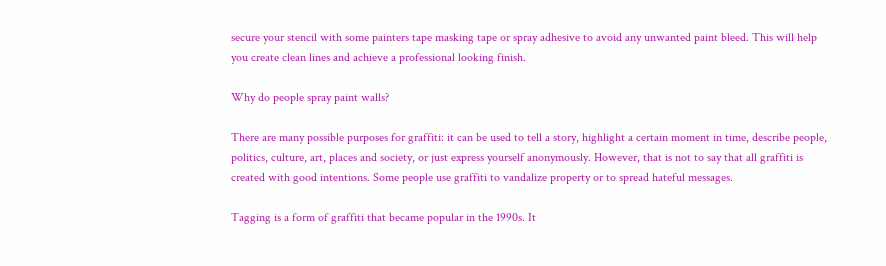secure your stencil with some painters tape masking tape or spray adhesive to avoid any unwanted paint bleed. This will help you create clean lines and achieve a professional looking finish.

Why do people spray paint walls?

There are many possible purposes for graffiti: it can be used to tell a story, highlight a certain moment in time, describe people, politics, culture, art, places and society, or just express yourself anonymously. However, that is not to say that all graffiti is created with good intentions. Some people use graffiti to vandalize property or to spread hateful messages.

Tagging is a form of graffiti that became popular in the 1990s. It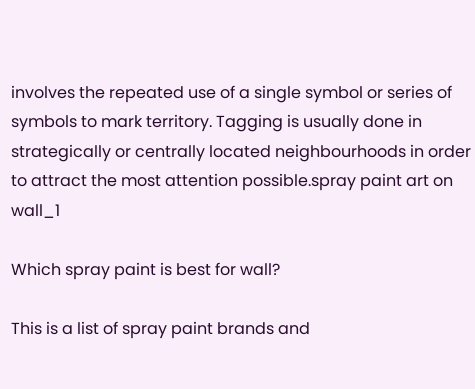involves the repeated use of a single symbol or series of symbols to mark territory. Tagging is usually done in strategically or centrally located neighbourhoods in order to attract the most attention possible.spray paint art on wall_1

Which spray paint is best for wall?

This is a list of spray paint brands and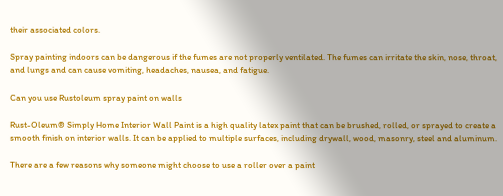their associated colors.

Spray painting indoors can be dangerous if the fumes are not properly ventilated. The fumes can irritate the skin, nose, throat, and lungs and can cause vomiting, headaches, nausea, and fatigue.

Can you use Rustoleum spray paint on walls

Rust-Oleum® Simply Home Interior Wall Paint is a high quality latex paint that can be brushed, rolled, or sprayed to create a smooth finish on interior walls. It can be applied to multiple surfaces, including drywall, wood, masonry, steel and aluminum.

There are a few reasons why someone might choose to use a roller over a paint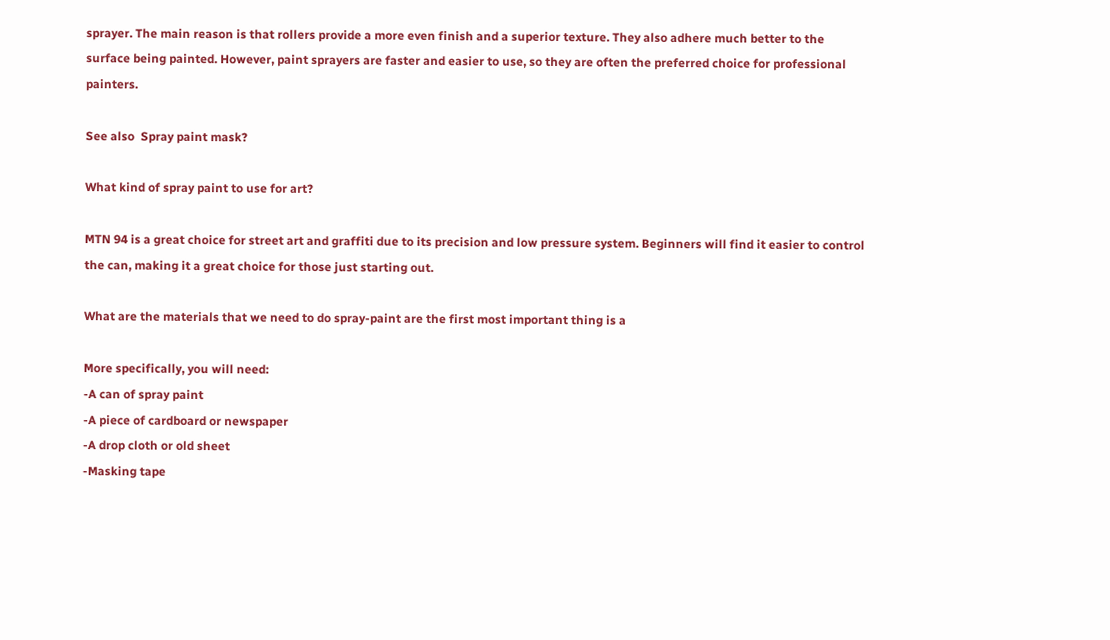sprayer. The main reason is that rollers provide a more even finish and a superior texture. They also adhere much better to the surface being painted. However, paint sprayers are faster and easier to use, so they are often the preferred choice for professional painters.

See also  Spray paint mask?

What kind of spray paint to use for art?

MTN 94 is a great choice for street art and graffiti due to its precision and low pressure system. Beginners will find it easier to control the can, making it a great choice for those just starting out.

What are the materials that we need to do spray-paint are the first most important thing is a

More specifically, you will need:
-A can of spray paint
-A piece of cardboard or newspaper
-A drop cloth or old sheet
-Masking tape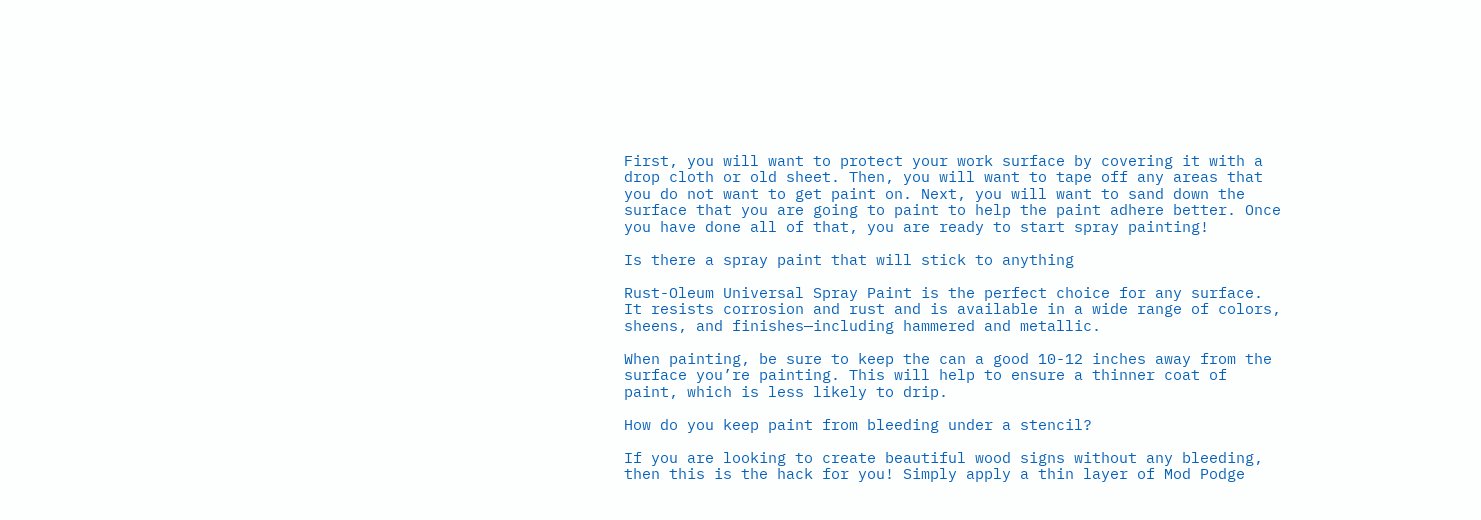First, you will want to protect your work surface by covering it with a drop cloth or old sheet. Then, you will want to tape off any areas that you do not want to get paint on. Next, you will want to sand down the surface that you are going to paint to help the paint adhere better. Once you have done all of that, you are ready to start spray painting!

Is there a spray paint that will stick to anything

Rust-Oleum Universal Spray Paint is the perfect choice for any surface. It resists corrosion and rust and is available in a wide range of colors, sheens, and finishes—including hammered and metallic.

When painting, be sure to keep the can a good 10-12 inches away from the surface you’re painting. This will help to ensure a thinner coat of paint, which is less likely to drip.

How do you keep paint from bleeding under a stencil?

If you are looking to create beautiful wood signs without any bleeding, then this is the hack for you! Simply apply a thin layer of Mod Podge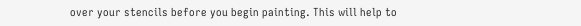over your stencils before you begin painting. This will help to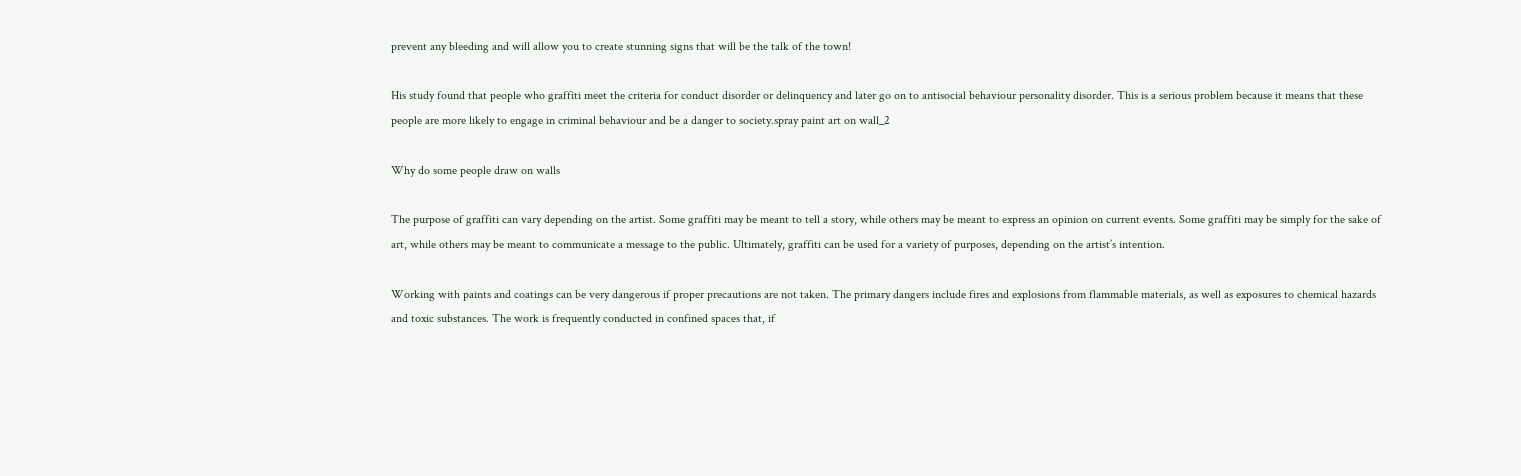prevent any bleeding and will allow you to create stunning signs that will be the talk of the town!

His study found that people who graffiti meet the criteria for conduct disorder or delinquency and later go on to antisocial behaviour personality disorder. This is a serious problem because it means that these people are more likely to engage in criminal behaviour and be a danger to society.spray paint art on wall_2

Why do some people draw on walls

The purpose of graffiti can vary depending on the artist. Some graffiti may be meant to tell a story, while others may be meant to express an opinion on current events. Some graffiti may be simply for the sake of art, while others may be meant to communicate a message to the public. Ultimately, graffiti can be used for a variety of purposes, depending on the artist’s intention.

Working with paints and coatings can be very dangerous if proper precautions are not taken. The primary dangers include fires and explosions from flammable materials, as well as exposures to chemical hazards and toxic substances. The work is frequently conducted in confined spaces that, if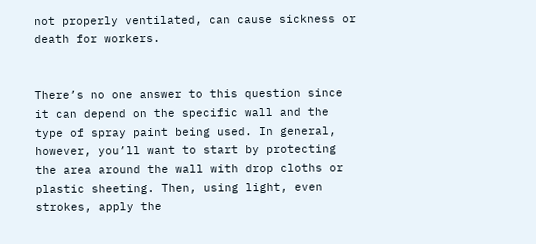not properly ventilated, can cause sickness or death for workers.


There’s no one answer to this question since it can depend on the specific wall and the type of spray paint being used. In general, however, you’ll want to start by protecting the area around the wall with drop cloths or plastic sheeting. Then, using light, even strokes, apply the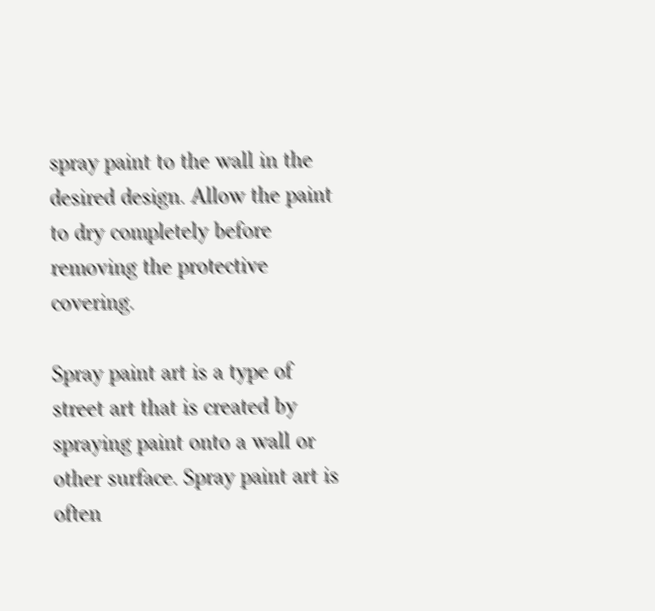spray paint to the wall in the desired design. Allow the paint to dry completely before removing the protective covering.

Spray paint art is a type of street art that is created by spraying paint onto a wall or other surface. Spray paint art is often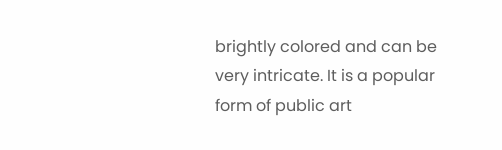brightly colored and can be very intricate. It is a popular form of public art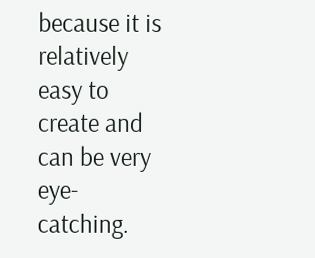because it is relatively easy to create and can be very eye-catching.